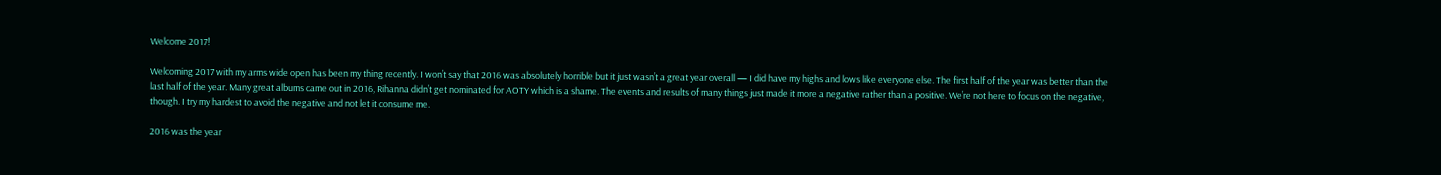Welcome 2017!

Welcoming 2017 with my arms wide open has been my thing recently. I won’t say that 2016 was absolutely horrible but it just wasn’t a great year overall — I did have my highs and lows like everyone else. The first half of the year was better than the last half of the year. Many great albums came out in 2016, Rihanna didn’t get nominated for AOTY which is a shame. The events and results of many things just made it more a negative rather than a positive. We’re not here to focus on the negative, though. I try my hardest to avoid the negative and not let it consume me.

2016 was the year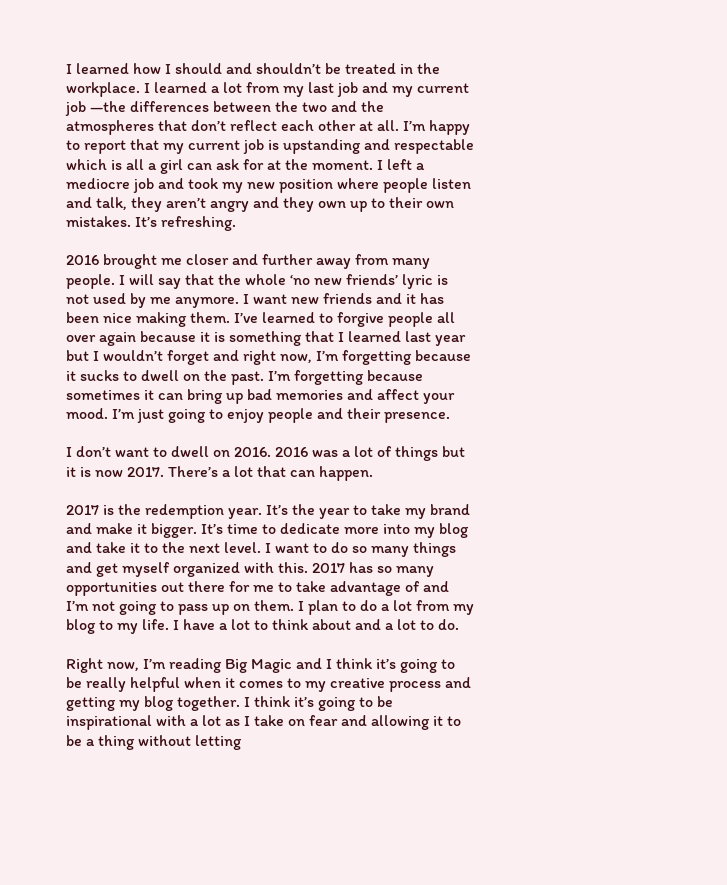I learned how I should and shouldn’t be treated in the workplace. I learned a lot from my last job and my current job —the differences between the two and the atmospheres that don’t reflect each other at all. I’m happy to report that my current job is upstanding and respectable which is all a girl can ask for at the moment. I left a mediocre job and took my new position where people listen and talk, they aren’t angry and they own up to their own mistakes. It’s refreshing.

2016 brought me closer and further away from many people. I will say that the whole ‘no new friends’ lyric is not used by me anymore. I want new friends and it has been nice making them. I’ve learned to forgive people all over again because it is something that I learned last year but I wouldn’t forget and right now, I’m forgetting because it sucks to dwell on the past. I’m forgetting because sometimes it can bring up bad memories and affect your mood. I’m just going to enjoy people and their presence.

I don’t want to dwell on 2016. 2016 was a lot of things but it is now 2017. There’s a lot that can happen.

2017 is the redemption year. It’s the year to take my brand and make it bigger. It’s time to dedicate more into my blog and take it to the next level. I want to do so many things and get myself organized with this. 2017 has so many opportunities out there for me to take advantage of and I’m not going to pass up on them. I plan to do a lot from my blog to my life. I have a lot to think about and a lot to do.

Right now, I’m reading Big Magic and I think it’s going to be really helpful when it comes to my creative process and getting my blog together. I think it’s going to be inspirational with a lot as I take on fear and allowing it to be a thing without letting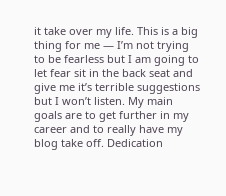it take over my life. This is a big thing for me — I’m not trying to be fearless but I am going to let fear sit in the back seat and give me it’s terrible suggestions but I won’t listen. My main goals are to get further in my career and to really have my blog take off. Dedication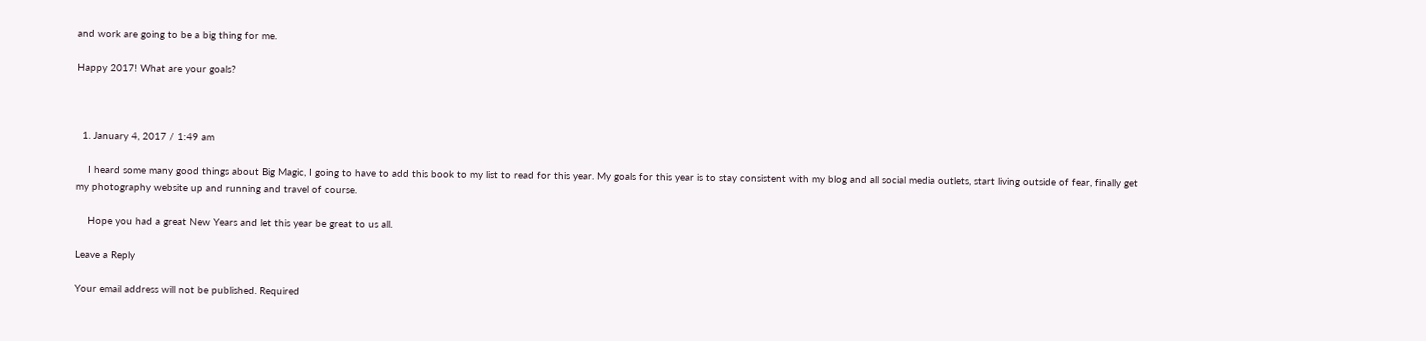and work are going to be a big thing for me.

Happy 2017! What are your goals?



  1. January 4, 2017 / 1:49 am

    I heard some many good things about Big Magic, I going to have to add this book to my list to read for this year. My goals for this year is to stay consistent with my blog and all social media outlets, start living outside of fear, finally get my photography website up and running and travel of course.

    Hope you had a great New Years and let this year be great to us all.

Leave a Reply

Your email address will not be published. Required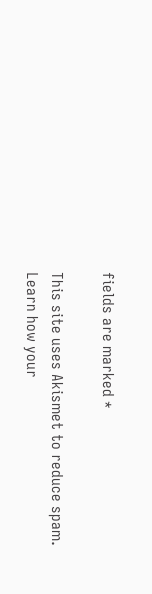fields are marked *

This site uses Akismet to reduce spam. Learn how your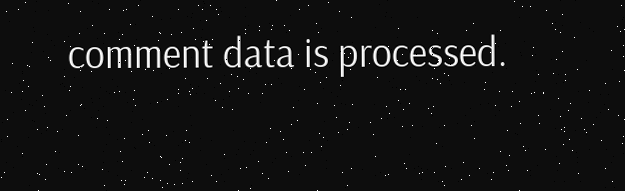comment data is processed.